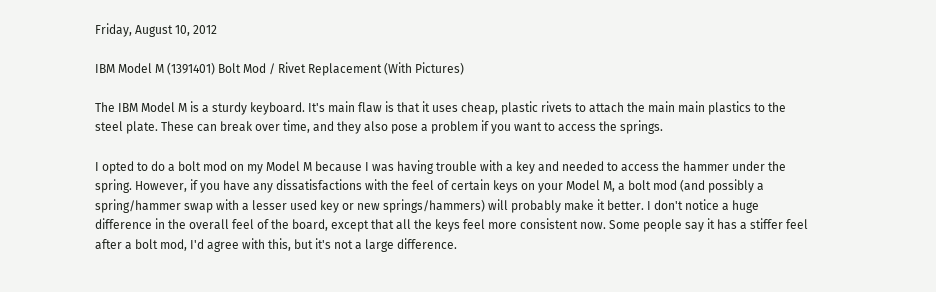Friday, August 10, 2012

IBM Model M (1391401) Bolt Mod / Rivet Replacement (With Pictures)

The IBM Model M is a sturdy keyboard. It's main flaw is that it uses cheap, plastic rivets to attach the main main plastics to the steel plate. These can break over time, and they also pose a problem if you want to access the springs.

I opted to do a bolt mod on my Model M because I was having trouble with a key and needed to access the hammer under the spring. However, if you have any dissatisfactions with the feel of certain keys on your Model M, a bolt mod (and possibly a spring/hammer swap with a lesser used key or new springs/hammers) will probably make it better. I don't notice a huge difference in the overall feel of the board, except that all the keys feel more consistent now. Some people say it has a stiffer feel after a bolt mod, I'd agree with this, but it's not a large difference.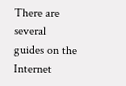There are several guides on the Internet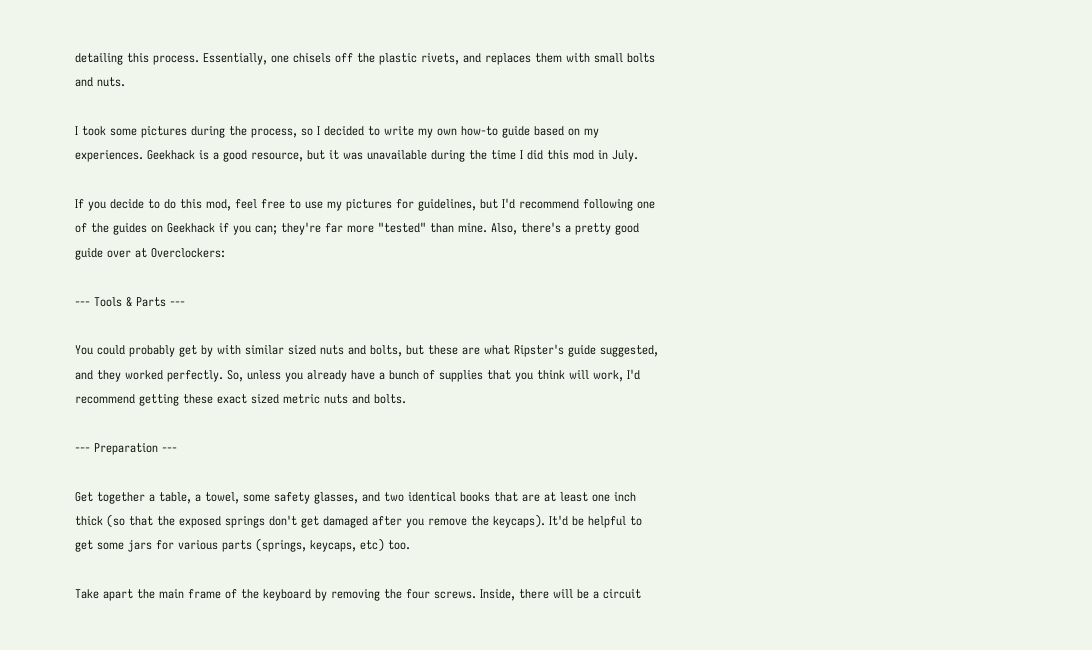detailing this process. Essentially, one chisels off the plastic rivets, and replaces them with small bolts and nuts.

I took some pictures during the process, so I decided to write my own how-to guide based on my experiences. Geekhack is a good resource, but it was unavailable during the time I did this mod in July.

If you decide to do this mod, feel free to use my pictures for guidelines, but I'd recommend following one of the guides on Geekhack if you can; they're far more "tested" than mine. Also, there's a pretty good guide over at Overclockers:

--- Tools & Parts ---

You could probably get by with similar sized nuts and bolts, but these are what Ripster's guide suggested, and they worked perfectly. So, unless you already have a bunch of supplies that you think will work, I'd recommend getting these exact sized metric nuts and bolts.

--- Preparation ---

Get together a table, a towel, some safety glasses, and two identical books that are at least one inch thick (so that the exposed springs don't get damaged after you remove the keycaps). It'd be helpful to get some jars for various parts (springs, keycaps, etc) too.

Take apart the main frame of the keyboard by removing the four screws. Inside, there will be a circuit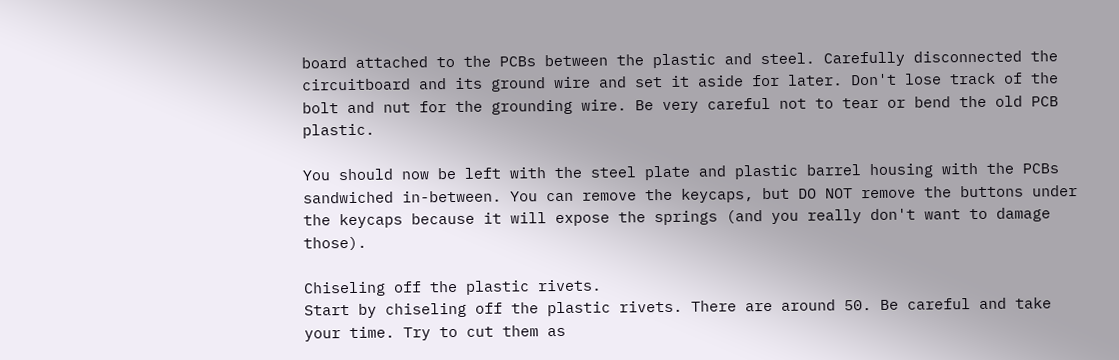board attached to the PCBs between the plastic and steel. Carefully disconnected the circuitboard and its ground wire and set it aside for later. Don't lose track of the bolt and nut for the grounding wire. Be very careful not to tear or bend the old PCB plastic.

You should now be left with the steel plate and plastic barrel housing with the PCBs sandwiched in-between. You can remove the keycaps, but DO NOT remove the buttons under the keycaps because it will expose the springs (and you really don't want to damage those).

Chiseling off the plastic rivets.
Start by chiseling off the plastic rivets. There are around 50. Be careful and take your time. Try to cut them as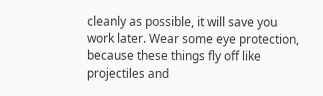cleanly as possible, it will save you work later. Wear some eye protection, because these things fly off like projectiles and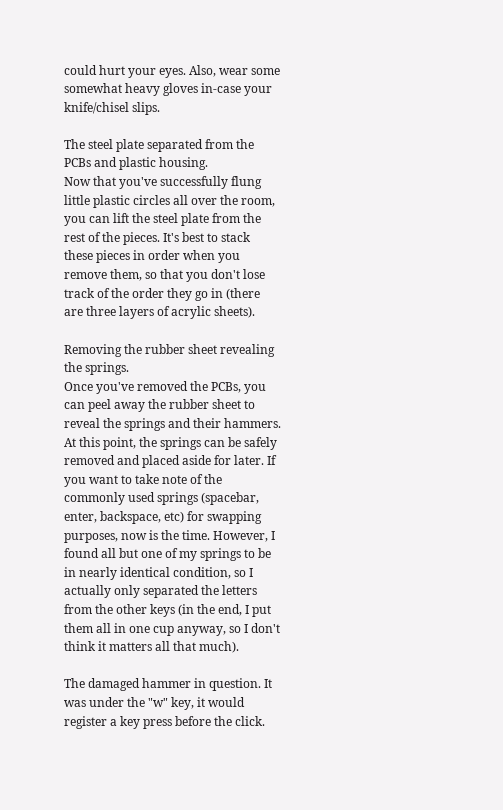could hurt your eyes. Also, wear some somewhat heavy gloves in-case your knife/chisel slips.

The steel plate separated from the PCBs and plastic housing.
Now that you've successfully flung little plastic circles all over the room, you can lift the steel plate from the rest of the pieces. It's best to stack these pieces in order when you remove them, so that you don't lose track of the order they go in (there are three layers of acrylic sheets).

Removing the rubber sheet revealing the springs.
Once you've removed the PCBs, you can peel away the rubber sheet to reveal the springs and their hammers. At this point, the springs can be safely removed and placed aside for later. If you want to take note of the commonly used springs (spacebar, enter, backspace, etc) for swapping purposes, now is the time. However, I found all but one of my springs to be in nearly identical condition, so I actually only separated the letters from the other keys (in the end, I put them all in one cup anyway, so I don't think it matters all that much).

The damaged hammer in question. It was under the "w" key, it would register a key press before the click.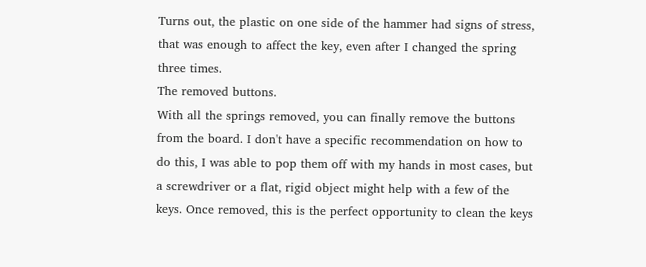Turns out, the plastic on one side of the hammer had signs of stress, that was enough to affect the key, even after I changed the spring three times.
The removed buttons.
With all the springs removed, you can finally remove the buttons from the board. I don't have a specific recommendation on how to do this, I was able to pop them off with my hands in most cases, but a screwdriver or a flat, rigid object might help with a few of the keys. Once removed, this is the perfect opportunity to clean the keys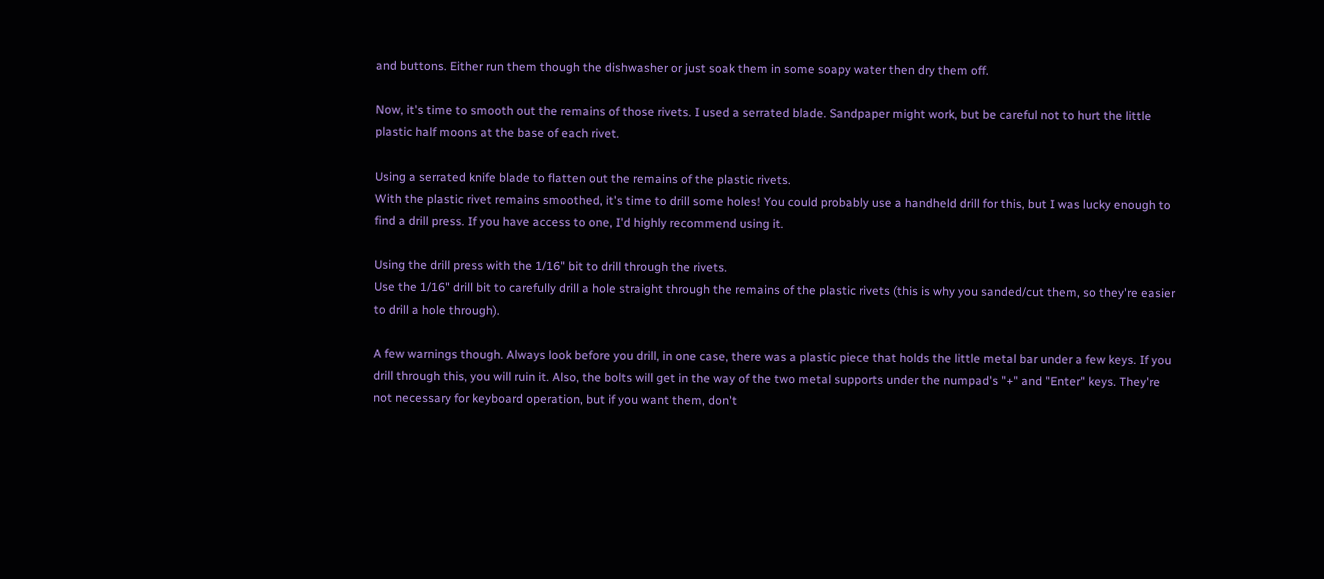and buttons. Either run them though the dishwasher or just soak them in some soapy water then dry them off.

Now, it's time to smooth out the remains of those rivets. I used a serrated blade. Sandpaper might work, but be careful not to hurt the little plastic half moons at the base of each rivet.

Using a serrated knife blade to flatten out the remains of the plastic rivets.
With the plastic rivet remains smoothed, it's time to drill some holes! You could probably use a handheld drill for this, but I was lucky enough to find a drill press. If you have access to one, I'd highly recommend using it.

Using the drill press with the 1/16" bit to drill through the rivets.
Use the 1/16" drill bit to carefully drill a hole straight through the remains of the plastic rivets (this is why you sanded/cut them, so they're easier to drill a hole through).

A few warnings though. Always look before you drill, in one case, there was a plastic piece that holds the little metal bar under a few keys. If you drill through this, you will ruin it. Also, the bolts will get in the way of the two metal supports under the numpad's "+" and "Enter" keys. They're not necessary for keyboard operation, but if you want them, don't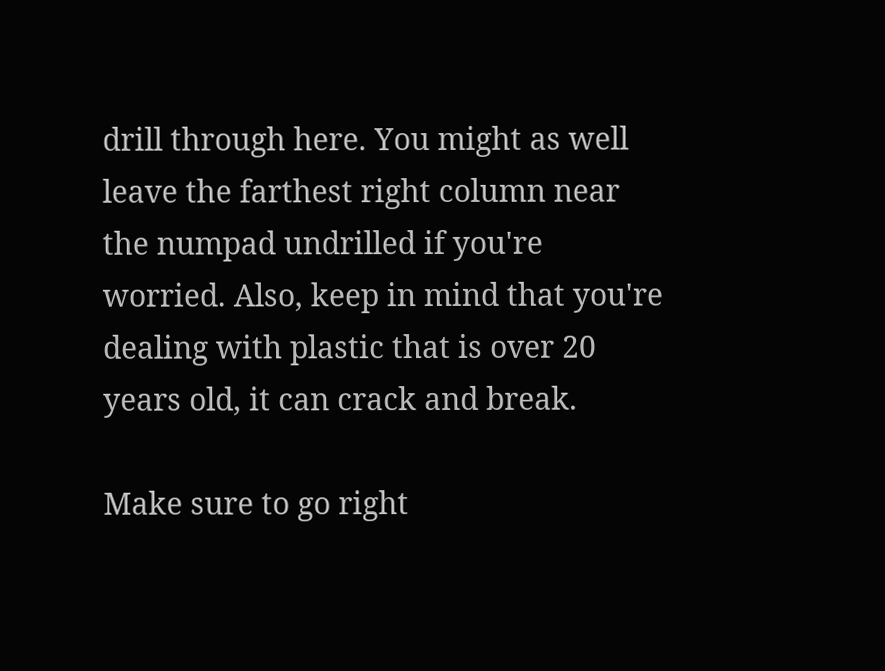drill through here. You might as well leave the farthest right column near the numpad undrilled if you're worried. Also, keep in mind that you're dealing with plastic that is over 20 years old, it can crack and break.

Make sure to go right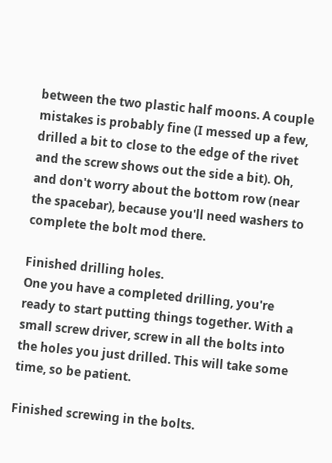between the two plastic half moons. A couple mistakes is probably fine (I messed up a few, drilled a bit to close to the edge of the rivet and the screw shows out the side a bit). Oh, and don't worry about the bottom row (near the spacebar), because you'll need washers to complete the bolt mod there.

Finished drilling holes.
One you have a completed drilling, you're ready to start putting things together. With a small screw driver, screw in all the bolts into the holes you just drilled. This will take some time, so be patient.

Finished screwing in the bolts.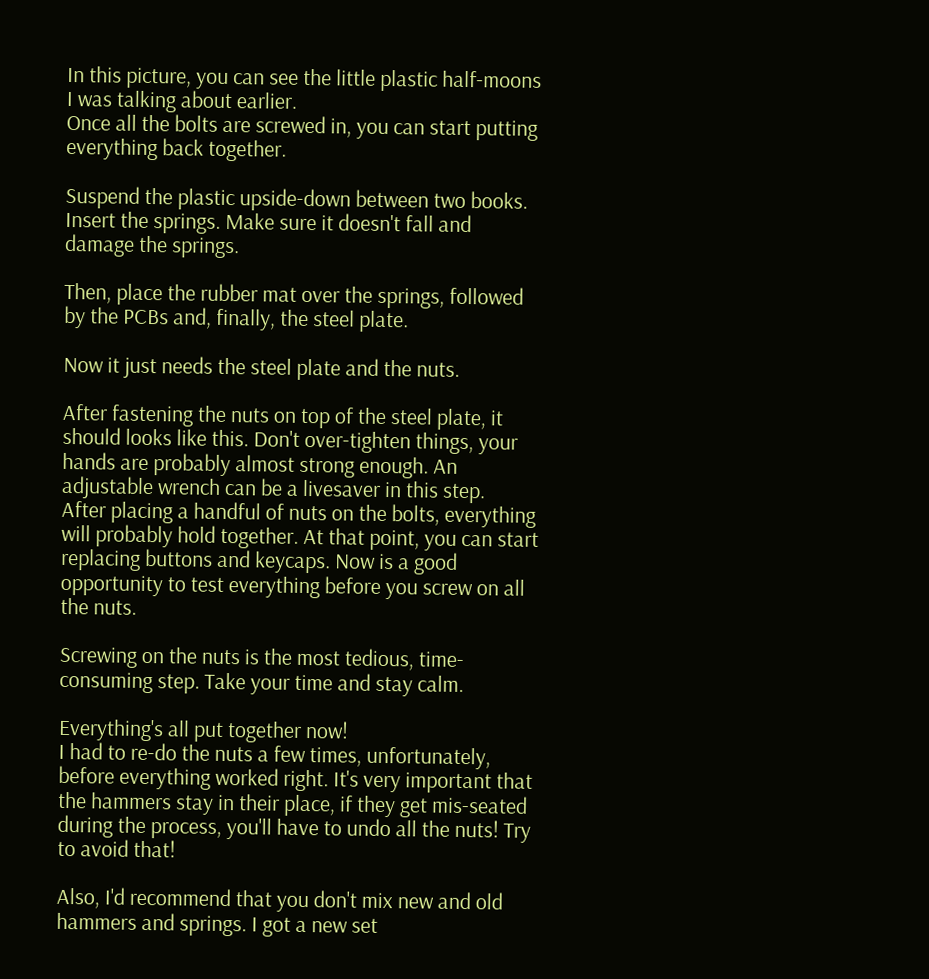In this picture, you can see the little plastic half-moons I was talking about earlier.
Once all the bolts are screwed in, you can start putting everything back together.

Suspend the plastic upside-down between two books. Insert the springs. Make sure it doesn't fall and damage the springs.

Then, place the rubber mat over the springs, followed by the PCBs and, finally, the steel plate.

Now it just needs the steel plate and the nuts.

After fastening the nuts on top of the steel plate, it should looks like this. Don't over-tighten things, your hands are probably almost strong enough. An adjustable wrench can be a livesaver in this step.
After placing a handful of nuts on the bolts, everything will probably hold together. At that point, you can start replacing buttons and keycaps. Now is a good opportunity to test everything before you screw on all the nuts.

Screwing on the nuts is the most tedious, time-consuming step. Take your time and stay calm.

Everything's all put together now!
I had to re-do the nuts a few times, unfortunately, before everything worked right. It's very important that the hammers stay in their place, if they get mis-seated during the process, you'll have to undo all the nuts! Try to avoid that!

Also, I'd recommend that you don't mix new and old hammers and springs. I got a new set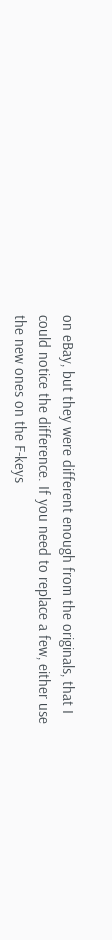on eBay, but they were different enough from the originals, that I could notice the difference. If you need to replace a few, either use the new ones on the F-keys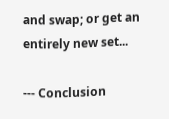and swap; or get an entirely new set...

--- Conclusion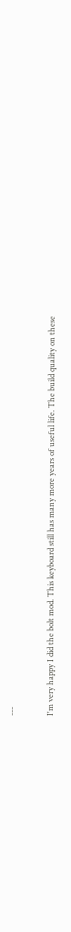---

I'm very happy I did the bolt mod. This keyboard still has many more years of useful life. The build quality on these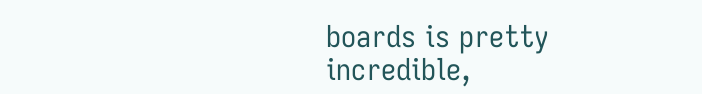boards is pretty incredible,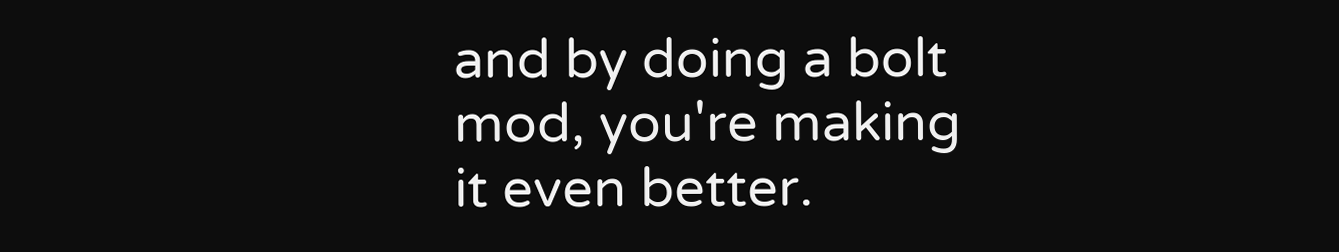and by doing a bolt mod, you're making it even better.